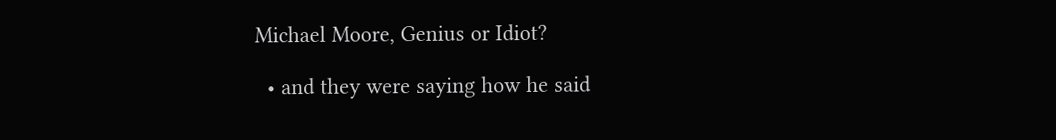Michael Moore, Genius or Idiot?

  • and they were saying how he said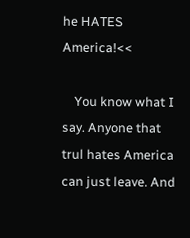he HATES America!<<

    You know what I say. Anyone that trul hates America can just leave. And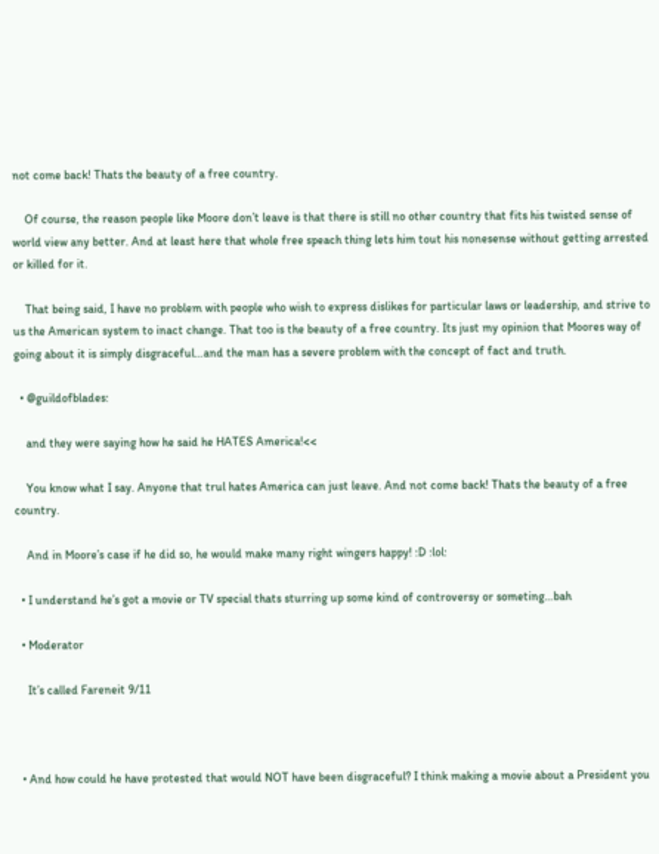not come back! Thats the beauty of a free country.

    Of course, the reason people like Moore don’t leave is that there is still no other country that fits his twisted sense of world view any better. And at least here that whole free speach thing lets him tout his nonesense without getting arrested or killed for it.

    That being said, I have no problem with people who wish to express dislikes for particular laws or leadership, and strive to us the American system to inact change. That too is the beauty of a free country. Its just my opinion that Moores way of going about it is simply disgraceful…and the man has a severe problem with the concept of fact and truth.

  • @guildofblades:

    and they were saying how he said he HATES America!<<

    You know what I say. Anyone that trul hates America can just leave. And not come back! Thats the beauty of a free country.

    And in Moore’s case if he did so, he would make many right wingers happy! :D :lol:

  • I understand he’s got a movie or TV special thats sturring up some kind of controversy or someting…bah

  • Moderator

    It’s called Fareneit 9/11



  • And how could he have protested that would NOT have been disgraceful? I think making a movie about a President you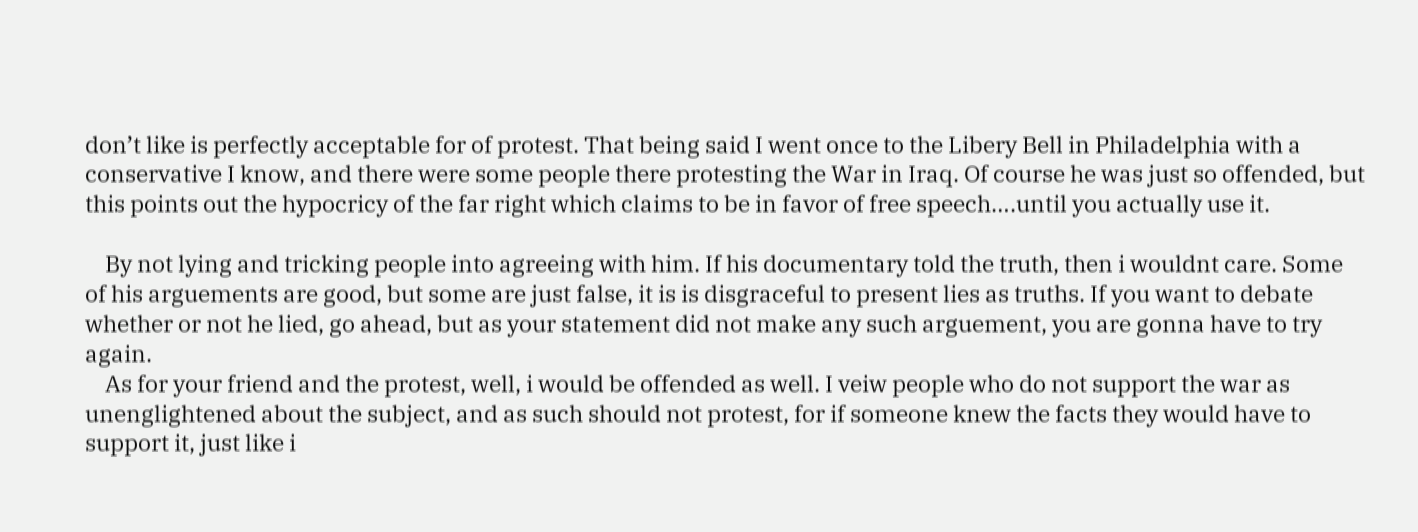don’t like is perfectly acceptable for of protest. That being said I went once to the Libery Bell in Philadelphia with a conservative I know, and there were some people there protesting the War in Iraq. Of course he was just so offended, but this points out the hypocricy of the far right which claims to be in favor of free speech….until you actually use it.

    By not lying and tricking people into agreeing with him. If his documentary told the truth, then i wouldnt care. Some of his arguements are good, but some are just false, it is is disgraceful to present lies as truths. If you want to debate whether or not he lied, go ahead, but as your statement did not make any such arguement, you are gonna have to try again.
    As for your friend and the protest, well, i would be offended as well. I veiw people who do not support the war as unenglightened about the subject, and as such should not protest, for if someone knew the facts they would have to support it, just like i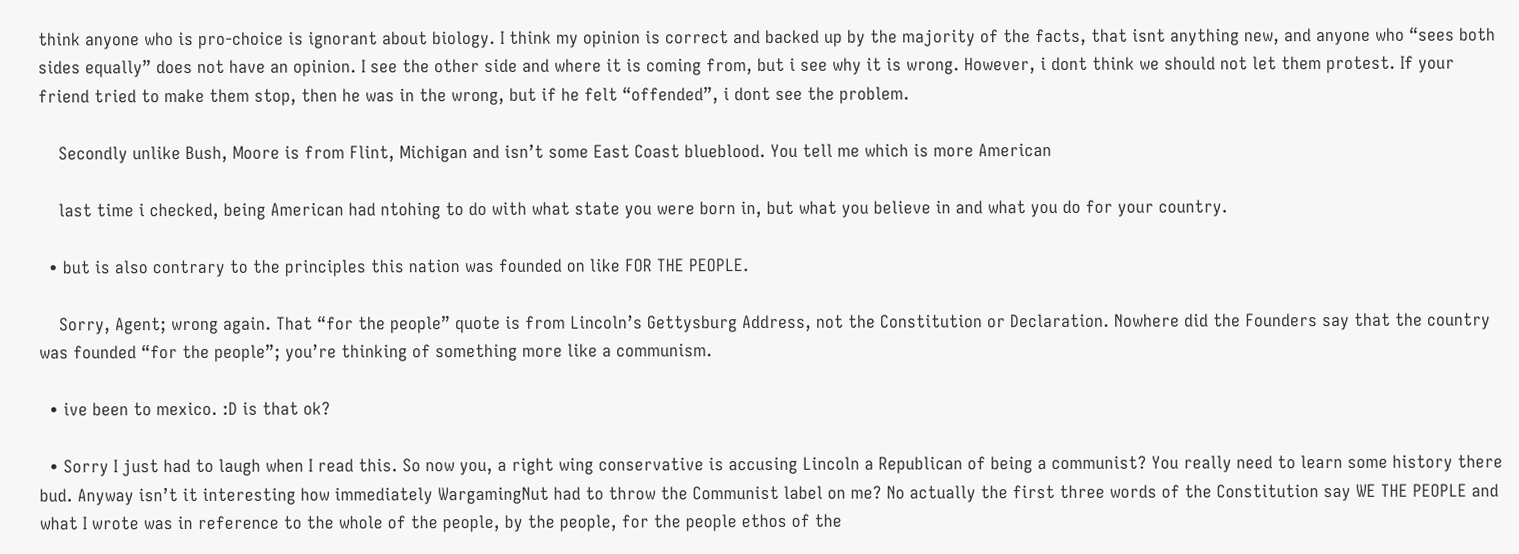think anyone who is pro-choice is ignorant about biology. I think my opinion is correct and backed up by the majority of the facts, that isnt anything new, and anyone who “sees both sides equally” does not have an opinion. I see the other side and where it is coming from, but i see why it is wrong. However, i dont think we should not let them protest. If your friend tried to make them stop, then he was in the wrong, but if he felt “offended”, i dont see the problem.

    Secondly unlike Bush, Moore is from Flint, Michigan and isn’t some East Coast blueblood. You tell me which is more American

    last time i checked, being American had ntohing to do with what state you were born in, but what you believe in and what you do for your country.

  • but is also contrary to the principles this nation was founded on like FOR THE PEOPLE.

    Sorry, Agent; wrong again. That “for the people” quote is from Lincoln’s Gettysburg Address, not the Constitution or Declaration. Nowhere did the Founders say that the country was founded “for the people”; you’re thinking of something more like a communism.

  • ive been to mexico. :D is that ok?

  • Sorry I just had to laugh when I read this. So now you, a right wing conservative is accusing Lincoln a Republican of being a communist? You really need to learn some history there bud. Anyway isn’t it interesting how immediately WargamingNut had to throw the Communist label on me? No actually the first three words of the Constitution say WE THE PEOPLE and what I wrote was in reference to the whole of the people, by the people, for the people ethos of the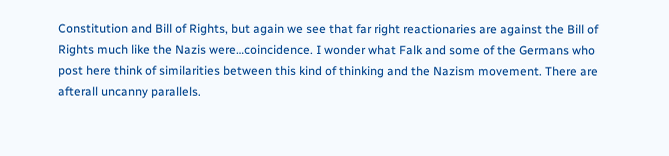Constitution and Bill of Rights, but again we see that far right reactionaries are against the Bill of Rights much like the Nazis were…coincidence. I wonder what Falk and some of the Germans who post here think of similarities between this kind of thinking and the Nazism movement. There are afterall uncanny parallels.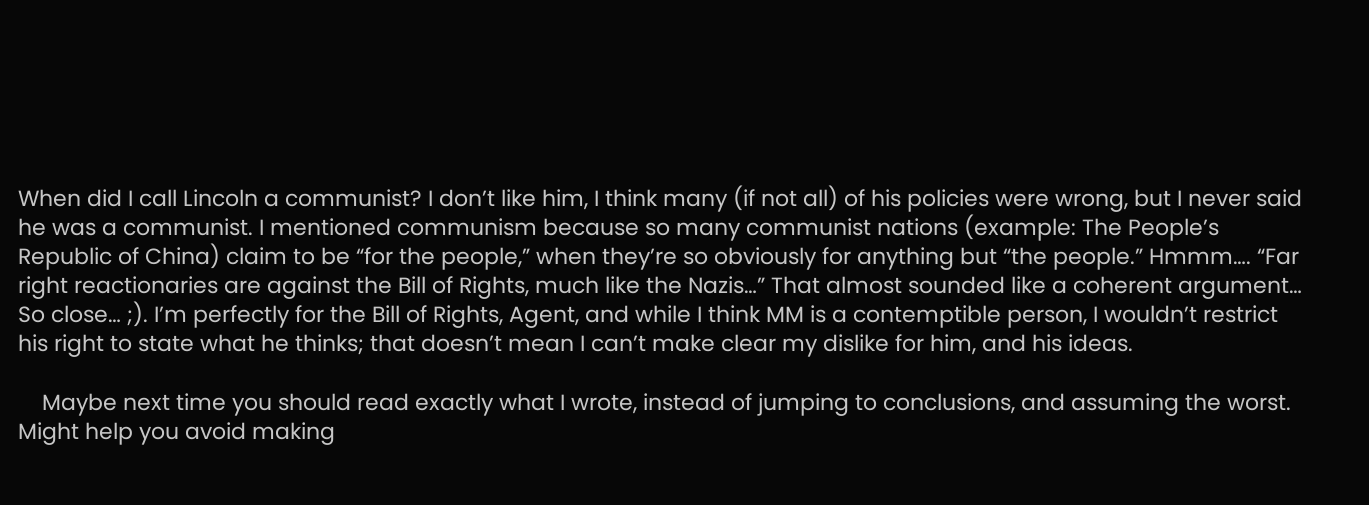When did I call Lincoln a communist? I don’t like him, I think many (if not all) of his policies were wrong, but I never said he was a communist. I mentioned communism because so many communist nations (example: The People’s Republic of China) claim to be “for the people,” when they’re so obviously for anything but “the people.” Hmmm…. “Far right reactionaries are against the Bill of Rights, much like the Nazis…” That almost sounded like a coherent argument… So close… ;). I’m perfectly for the Bill of Rights, Agent, and while I think MM is a contemptible person, I wouldn’t restrict his right to state what he thinks; that doesn’t mean I can’t make clear my dislike for him, and his ideas.

    Maybe next time you should read exactly what I wrote, instead of jumping to conclusions, and assuming the worst. Might help you avoid making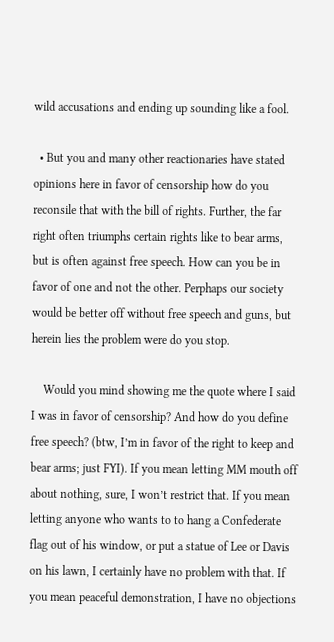wild accusations and ending up sounding like a fool.

  • But you and many other reactionaries have stated opinions here in favor of censorship how do you reconsile that with the bill of rights. Further, the far right often triumphs certain rights like to bear arms, but is often against free speech. How can you be in favor of one and not the other. Perphaps our society would be better off without free speech and guns, but herein lies the problem were do you stop.

    Would you mind showing me the quote where I said I was in favor of censorship? And how do you define free speech? (btw, I’m in favor of the right to keep and bear arms; just FYI). If you mean letting MM mouth off about nothing, sure, I won’t restrict that. If you mean letting anyone who wants to to hang a Confederate flag out of his window, or put a statue of Lee or Davis on his lawn, I certainly have no problem with that. If you mean peaceful demonstration, I have no objections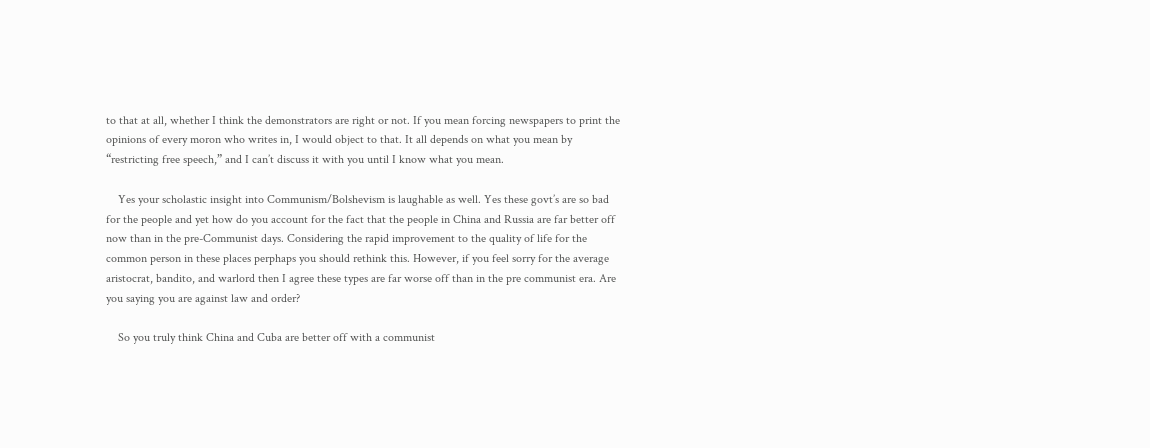to that at all, whether I think the demonstrators are right or not. If you mean forcing newspapers to print the opinions of every moron who writes in, I would object to that. It all depends on what you mean by “restricting free speech,” and I can’t discuss it with you until I know what you mean.

    Yes your scholastic insight into Communism/Bolshevism is laughable as well. Yes these govt’s are so bad for the people and yet how do you account for the fact that the people in China and Russia are far better off now than in the pre-Communist days. Considering the rapid improvement to the quality of life for the common person in these places perphaps you should rethink this. However, if you feel sorry for the average aristocrat, bandito, and warlord then I agree these types are far worse off than in the pre communist era. Are you saying you are against law and order?

    So you truly think China and Cuba are better off with a communist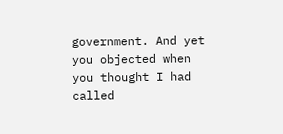government. And yet you objected when you thought I had called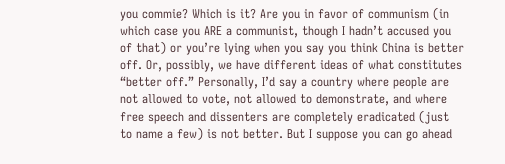you commie? Which is it? Are you in favor of communism (in which case you ARE a communist, though I hadn’t accused you of that) or you’re lying when you say you think China is better off. Or, possibly, we have different ideas of what constitutes “better off.” Personally, I’d say a country where people are not allowed to vote, not allowed to demonstrate, and where free speech and dissenters are completely eradicated (just to name a few) is not better. But I suppose you can go ahead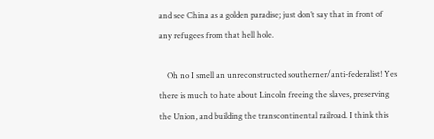and see China as a golden paradise; just don’t say that in front of any refugees from that hell hole.

    Oh no I smell an unreconstructed southerner/anti-federalist! Yes there is much to hate about Lincoln freeing the slaves, preserving the Union, and building the transcontinental railroad. I think this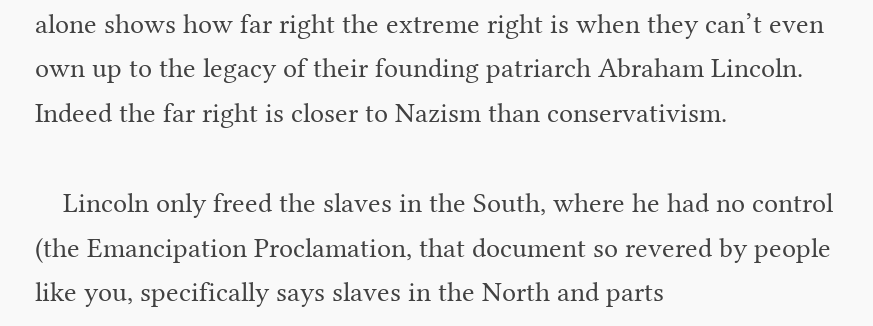alone shows how far right the extreme right is when they can’t even own up to the legacy of their founding patriarch Abraham Lincoln. Indeed the far right is closer to Nazism than conservativism.

    Lincoln only freed the slaves in the South, where he had no control (the Emancipation Proclamation, that document so revered by people like you, specifically says slaves in the North and parts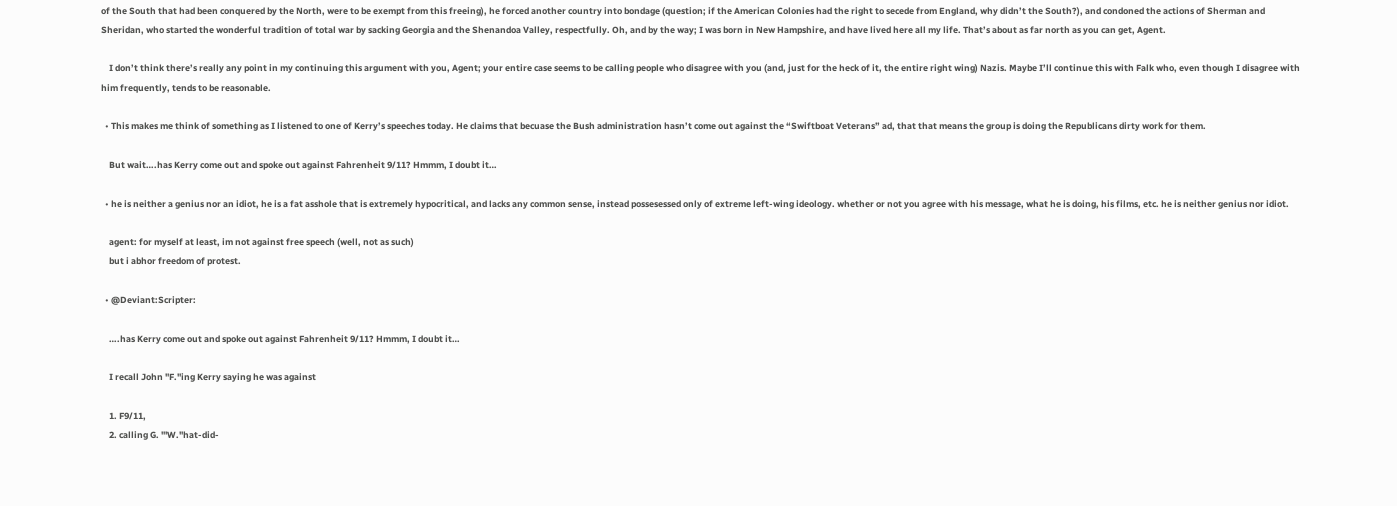of the South that had been conquered by the North, were to be exempt from this freeing), he forced another country into bondage (question; if the American Colonies had the right to secede from England, why didn’t the South?), and condoned the actions of Sherman and Sheridan, who started the wonderful tradition of total war by sacking Georgia and the Shenandoa Valley, respectfully. Oh, and by the way; I was born in New Hampshire, and have lived here all my life. That’s about as far north as you can get, Agent.

    I don’t think there’s really any point in my continuing this argument with you, Agent; your entire case seems to be calling people who disagree with you (and, just for the heck of it, the entire right wing) Nazis. Maybe I’ll continue this with Falk who, even though I disagree with him frequently, tends to be reasonable.

  • This makes me think of something as I listened to one of Kerry’s speeches today. He claims that becuase the Bush administration hasn’t come out against the “Swiftboat Veterans” ad, that that means the group is doing the Republicans dirty work for them.

    But wait….has Kerry come out and spoke out against Fahrenheit 9/11? Hmmm, I doubt it…

  • he is neither a genius nor an idiot, he is a fat asshole that is extremely hypocritical, and lacks any common sense, instead possesessed only of extreme left-wing ideology. whether or not you agree with his message, what he is doing, his films, etc. he is neither genius nor idiot.

    agent: for myself at least, im not against free speech (well, not as such)
    but i abhor freedom of protest.

  • @Deviant:Scripter:

    ….has Kerry come out and spoke out against Fahrenheit 9/11? Hmmm, I doubt it…

    I recall John "F."ing Kerry saying he was against

    1. F9/11,
    2. calling G. "'W."hat-did-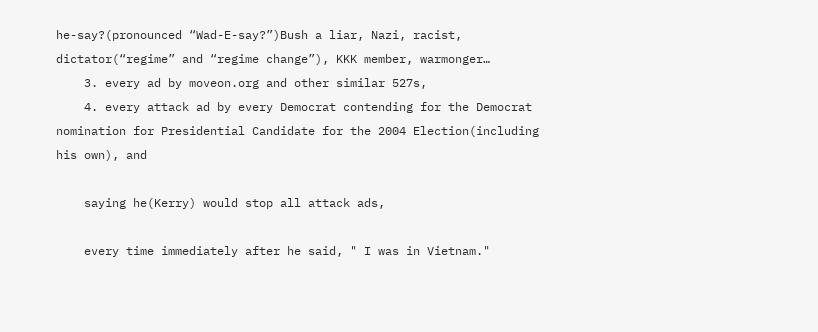he-say?(pronounced “Wad-E-say?”)Bush a liar, Nazi, racist, dictator(“regime” and “regime change”), KKK member, warmonger…
    3. every ad by moveon.org and other similar 527s,
    4. every attack ad by every Democrat contending for the Democrat nomination for Presidential Candidate for the 2004 Election(including his own), and

    saying he(Kerry) would stop all attack ads,

    every time immediately after he said, " I was in Vietnam."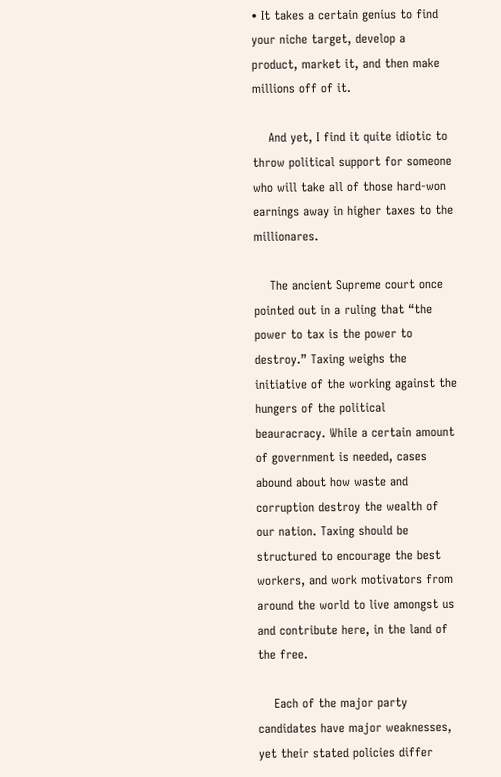• It takes a certain genius to find your niche target, develop a product, market it, and then make millions off of it.

    And yet, I find it quite idiotic to throw political support for someone who will take all of those hard-won earnings away in higher taxes to the millionares.

    The ancient Supreme court once pointed out in a ruling that “the power to tax is the power to destroy.” Taxing weighs the initiative of the working against the hungers of the political beauracracy. While a certain amount of government is needed, cases abound about how waste and corruption destroy the wealth of our nation. Taxing should be structured to encourage the best workers, and work motivators from around the world to live amongst us and contribute here, in the land of the free.

    Each of the major party candidates have major weaknesses, yet their stated policies differ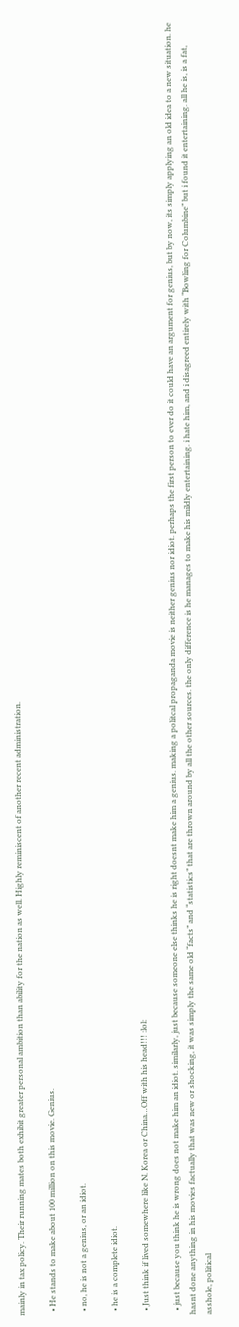mainly in tax policy. Their running mates both exhibit greater personal ambition than ability for the nation as well. Highly reminiscent of another recent administration.

  • He stands to make about 100 million on this movie. Genius.

  • no, he is not a genius, or an idiot.

  • he is a complete idiot.

  • Just think if lived somewhere like N. Korea or China…Off with his head!!! :lol:

  • just because you think he is wrong does not make him an idiot. similarly, just because someone else thinks he is right doesnt make him a genius. making a politcal propaganda movie is neither genius nor idiot. perhaps the first person to ever do it could have an argument for genius, but by now, its simply applying an old idea to a new situation. he hasnt done anything in his movies factually that was new or shocking, it was simply the same old “facts” and “statistics” that are thrown around by all the other sources. the only difference is he manages to make his mildly entertaining. i hate him, and i disagreed entirely with “Bowling for Columbine” but i found it entertaining. all he is, is a fat, asshole, political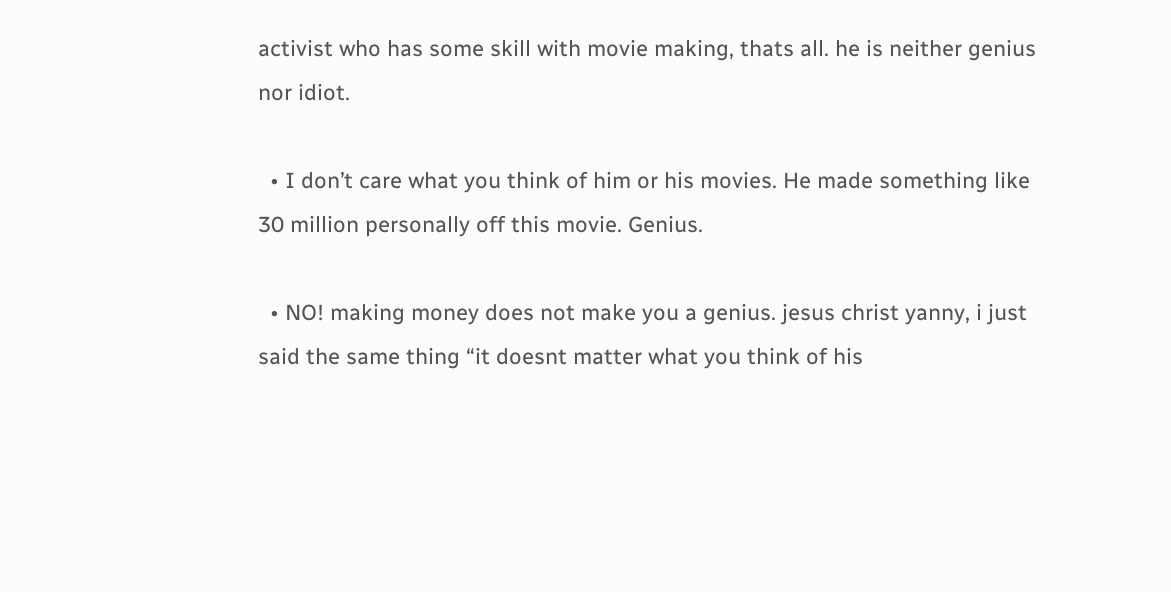activist who has some skill with movie making, thats all. he is neither genius nor idiot.

  • I don’t care what you think of him or his movies. He made something like 30 million personally off this movie. Genius.

  • NO! making money does not make you a genius. jesus christ yanny, i just said the same thing “it doesnt matter what you think of his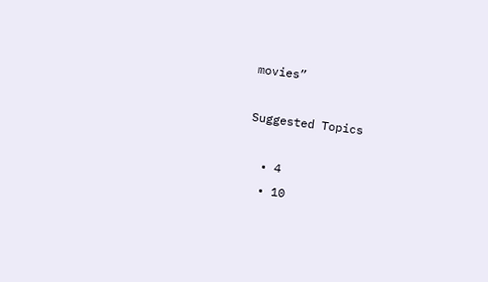movies”

Suggested Topics

  • 4
  • 10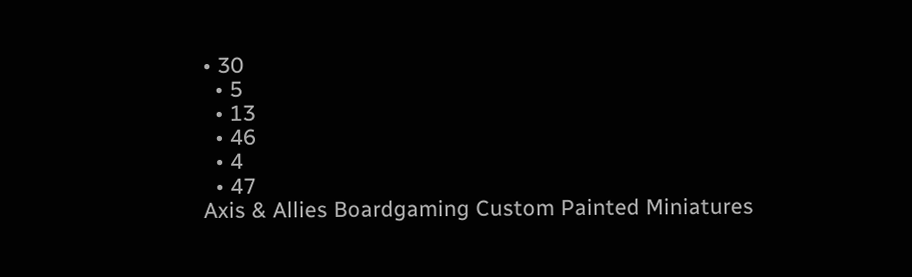• 30
  • 5
  • 13
  • 46
  • 4
  • 47
Axis & Allies Boardgaming Custom Painted Miniatures